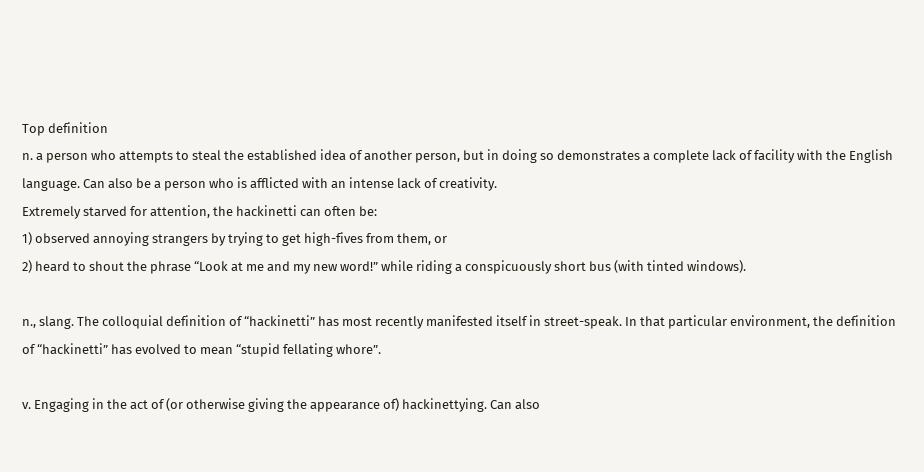Top definition
n. a person who attempts to steal the established idea of another person, but in doing so demonstrates a complete lack of facility with the English language. Can also be a person who is afflicted with an intense lack of creativity.
Extremely starved for attention, the hackinetti can often be:
1) observed annoying strangers by trying to get high-fives from them, or
2) heard to shout the phrase “Look at me and my new word!” while riding a conspicuously short bus (with tinted windows).

n., slang. The colloquial definition of “hackinetti” has most recently manifested itself in street-speak. In that particular environment, the definition of “hackinetti” has evolved to mean “stupid fellating whore”.

v. Engaging in the act of (or otherwise giving the appearance of) hackinettying. Can also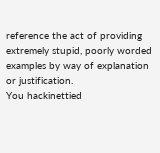reference the act of providing extremely stupid, poorly worded examples by way of explanation or justification.
You hackinettied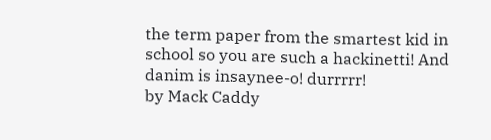the term paper from the smartest kid in school so you are such a hackinetti! And danim is insaynee-o! durrrrr!
by Mack Caddy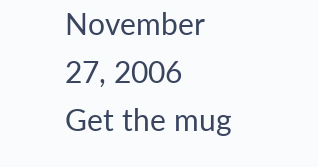November 27, 2006
Get the mug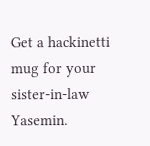Get a hackinetti mug for your sister-in-law Yasemin.